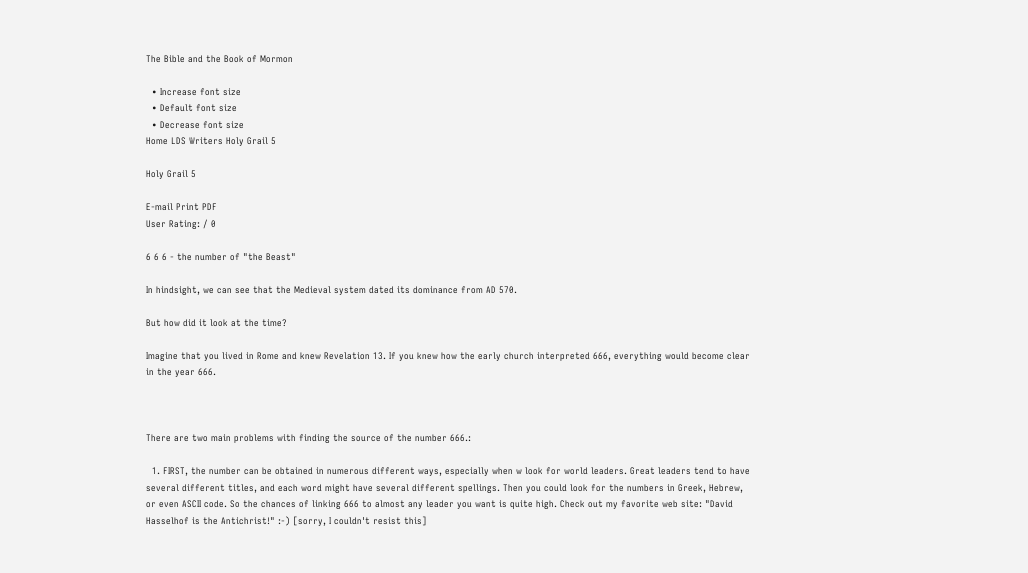The Bible and the Book of Mormon

  • Increase font size
  • Default font size
  • Decrease font size
Home LDS Writers Holy Grail 5

Holy Grail 5

E-mail Print PDF
User Rating: / 0

6 6 6 - the number of "the Beast"

In hindsight, we can see that the Medieval system dated its dominance from AD 570.

But how did it look at the time?

Imagine that you lived in Rome and knew Revelation 13. If you knew how the early church interpreted 666, everything would become clear in the year 666.



There are two main problems with finding the source of the number 666.:

  1. FIRST, the number can be obtained in numerous different ways, especially when w look for world leaders. Great leaders tend to have several different titles, and each word might have several different spellings. Then you could look for the numbers in Greek, Hebrew, or even ASCII code. So the chances of linking 666 to almost any leader you want is quite high. Check out my favorite web site: "David Hasselhof is the Antichrist!" :-) [sorry, I couldn't resist this]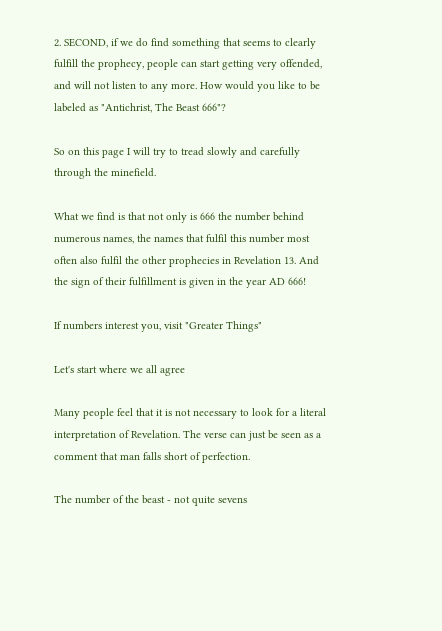2. SECOND, if we do find something that seems to clearly fulfill the prophecy, people can start getting very offended, and will not listen to any more. How would you like to be labeled as "Antichrist, The Beast 666"?

So on this page I will try to tread slowly and carefully through the minefield.

What we find is that not only is 666 the number behind numerous names, the names that fulfil this number most often also fulfil the other prophecies in Revelation 13. And the sign of their fulfillment is given in the year AD 666!

If numbers interest you, visit "Greater Things"

Let's start where we all agree

Many people feel that it is not necessary to look for a literal interpretation of Revelation. The verse can just be seen as a comment that man falls short of perfection.

The number of the beast - not quite sevens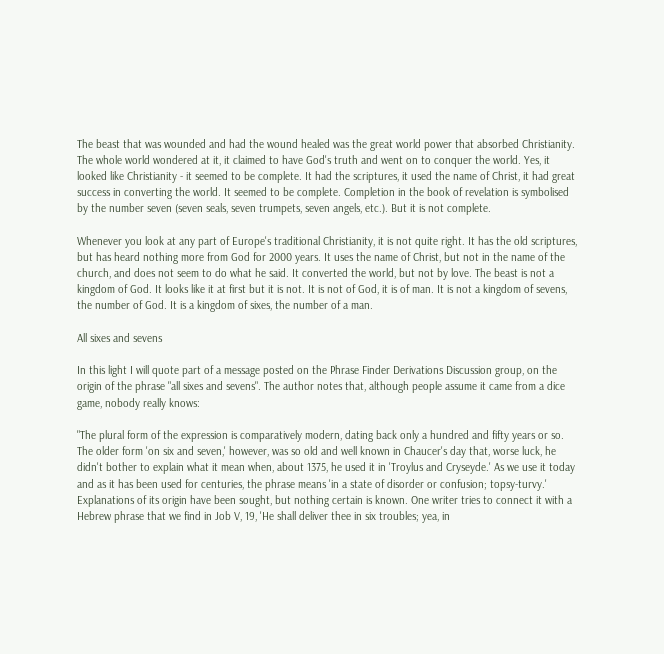The beast that was wounded and had the wound healed was the great world power that absorbed Christianity. The whole world wondered at it, it claimed to have God's truth and went on to conquer the world. Yes, it looked like Christianity - it seemed to be complete. It had the scriptures, it used the name of Christ, it had great success in converting the world. It seemed to be complete. Completion in the book of revelation is symbolised by the number seven (seven seals, seven trumpets, seven angels, etc.). But it is not complete.

Whenever you look at any part of Europe's traditional Christianity, it is not quite right. It has the old scriptures, but has heard nothing more from God for 2000 years. It uses the name of Christ, but not in the name of the church, and does not seem to do what he said. It converted the world, but not by love. The beast is not a kingdom of God. It looks like it at first but it is not. It is not of God, it is of man. It is not a kingdom of sevens, the number of God. It is a kingdom of sixes, the number of a man.

All sixes and sevens

In this light I will quote part of a message posted on the Phrase Finder Derivations Discussion group, on the origin of the phrase "all sixes and sevens". The author notes that, although people assume it came from a dice game, nobody really knows:

"The plural form of the expression is comparatively modern, dating back only a hundred and fifty years or so. The older form 'on six and seven,' however, was so old and well known in Chaucer's day that, worse luck, he didn't bother to explain what it mean when, about 1375, he used it in 'Troylus and Cryseyde.' As we use it today and as it has been used for centuries, the phrase means 'in a state of disorder or confusion; topsy-turvy.' Explanations of its origin have been sought, but nothing certain is known. One writer tries to connect it with a Hebrew phrase that we find in Job V, 19, 'He shall deliver thee in six troubles; yea, in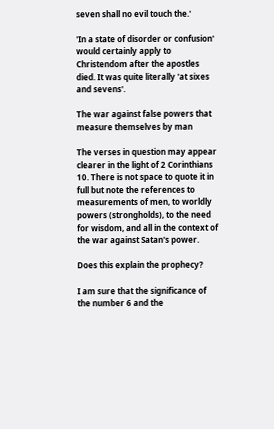seven shall no evil touch the.'

'In a state of disorder or confusion' would certainly apply to Christendom after the apostles died. It was quite literally 'at sixes and sevens'.

The war against false powers that measure themselves by man

The verses in question may appear clearer in the light of 2 Corinthians 10. There is not space to quote it in full but note the references to measurements of men, to worldly powers (strongholds), to the need for wisdom, and all in the context of the war against Satan's power.

Does this explain the prophecy?

I am sure that the significance of the number 6 and the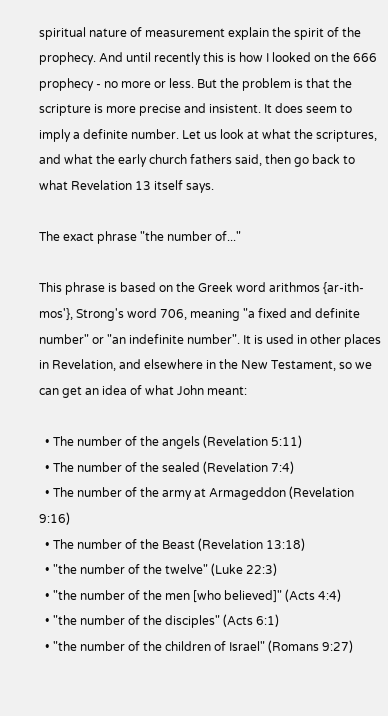spiritual nature of measurement explain the spirit of the prophecy. And until recently this is how I looked on the 666 prophecy - no more or less. But the problem is that the scripture is more precise and insistent. It does seem to imply a definite number. Let us look at what the scriptures, and what the early church fathers said, then go back to what Revelation 13 itself says.

The exact phrase "the number of..."

This phrase is based on the Greek word arithmos {ar-ith-mos'}, Strong's word 706, meaning "a fixed and definite number" or "an indefinite number". It is used in other places in Revelation, and elsewhere in the New Testament, so we can get an idea of what John meant:

  • The number of the angels (Revelation 5:11)
  • The number of the sealed (Revelation 7:4)
  • The number of the army at Armageddon (Revelation 9:16)
  • The number of the Beast (Revelation 13:18)
  • "the number of the twelve" (Luke 22:3)
  • "the number of the men [who believed]" (Acts 4:4)
  • "the number of the disciples" (Acts 6:1)
  • "the number of the children of Israel" (Romans 9:27)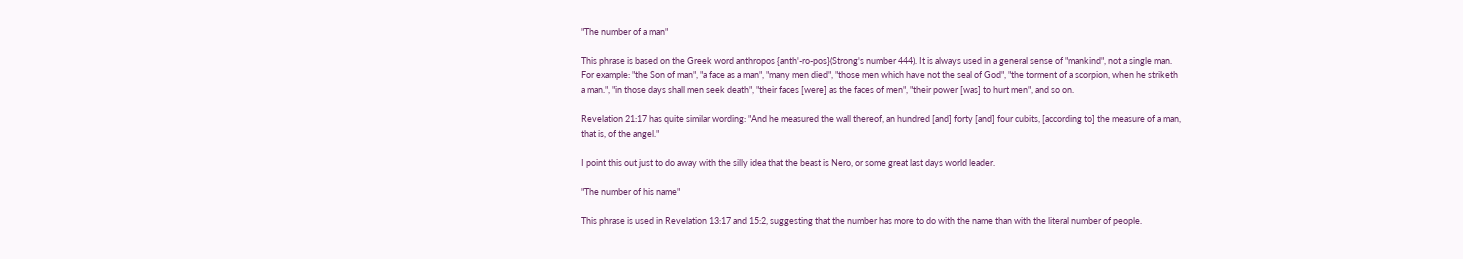"The number of a man"

This phrase is based on the Greek word anthropos {anth'-ro-pos}(Strong's number 444). It is always used in a general sense of "mankind", not a single man. For example: "the Son of man", "a face as a man", "many men died", "those men which have not the seal of God", "the torment of a scorpion, when he striketh a man.", "in those days shall men seek death", "their faces [were] as the faces of men", "their power [was] to hurt men", and so on.

Revelation 21:17 has quite similar wording: "And he measured the wall thereof, an hundred [and] forty [and] four cubits, [according to] the measure of a man, that is, of the angel."

I point this out just to do away with the silly idea that the beast is Nero, or some great last days world leader.

"The number of his name"

This phrase is used in Revelation 13:17 and 15:2, suggesting that the number has more to do with the name than with the literal number of people.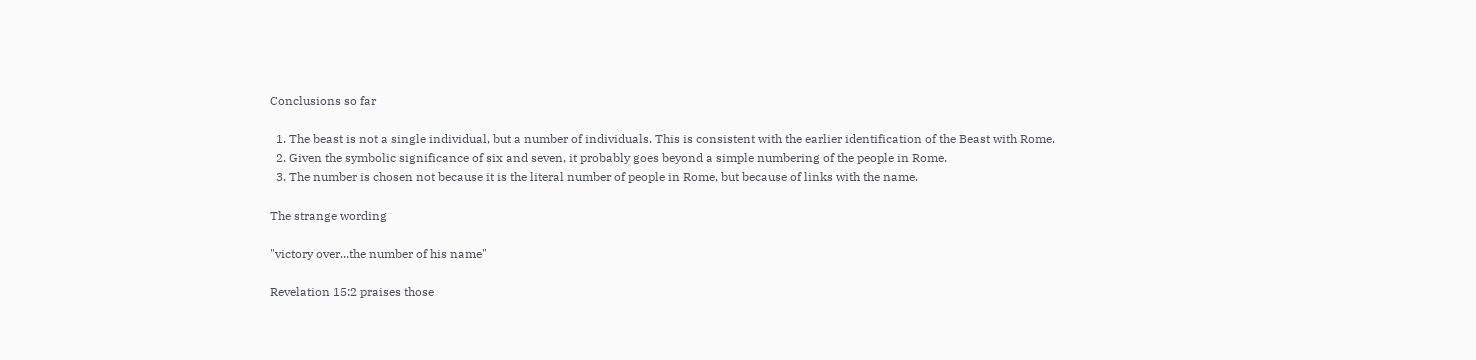Conclusions so far

  1. The beast is not a single individual, but a number of individuals. This is consistent with the earlier identification of the Beast with Rome.
  2. Given the symbolic significance of six and seven, it probably goes beyond a simple numbering of the people in Rome.
  3. The number is chosen not because it is the literal number of people in Rome, but because of links with the name.

The strange wording

"victory over...the number of his name"

Revelation 15:2 praises those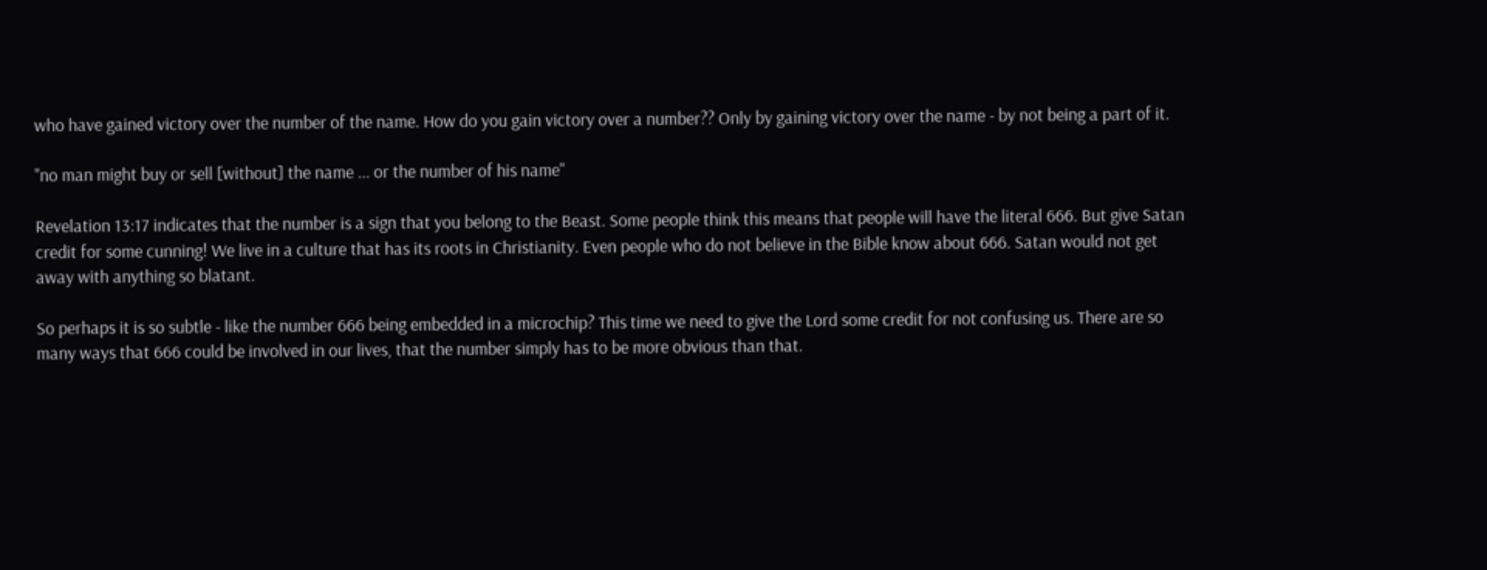who have gained victory over the number of the name. How do you gain victory over a number?? Only by gaining victory over the name - by not being a part of it.

"no man might buy or sell [without] the name ... or the number of his name"

Revelation 13:17 indicates that the number is a sign that you belong to the Beast. Some people think this means that people will have the literal 666. But give Satan credit for some cunning! We live in a culture that has its roots in Christianity. Even people who do not believe in the Bible know about 666. Satan would not get away with anything so blatant.

So perhaps it is so subtle - like the number 666 being embedded in a microchip? This time we need to give the Lord some credit for not confusing us. There are so many ways that 666 could be involved in our lives, that the number simply has to be more obvious than that.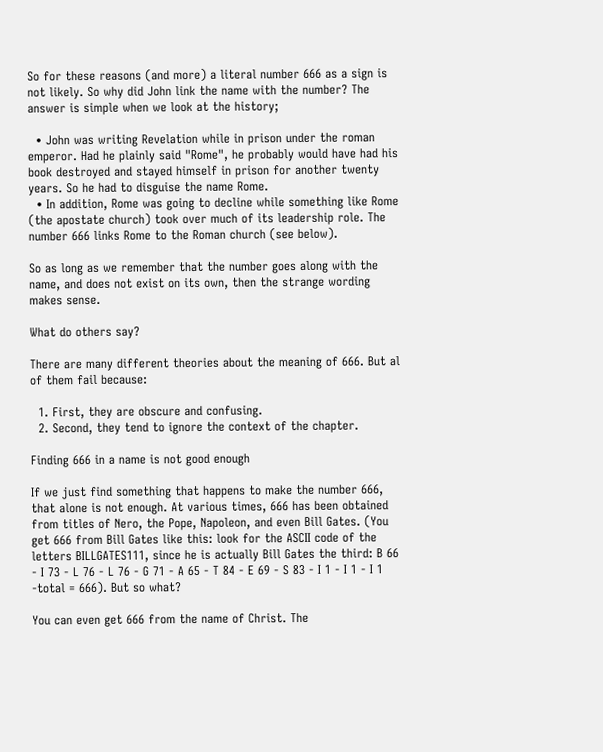So for these reasons (and more) a literal number 666 as a sign is not likely. So why did John link the name with the number? The answer is simple when we look at the history;

  • John was writing Revelation while in prison under the roman emperor. Had he plainly said "Rome", he probably would have had his book destroyed and stayed himself in prison for another twenty years. So he had to disguise the name Rome.
  • In addition, Rome was going to decline while something like Rome (the apostate church) took over much of its leadership role. The number 666 links Rome to the Roman church (see below).

So as long as we remember that the number goes along with the name, and does not exist on its own, then the strange wording makes sense.

What do others say?

There are many different theories about the meaning of 666. But al of them fail because:

  1. First, they are obscure and confusing.
  2. Second, they tend to ignore the context of the chapter.

Finding 666 in a name is not good enough

If we just find something that happens to make the number 666, that alone is not enough. At various times, 666 has been obtained from titles of Nero, the Pope, Napoleon, and even Bill Gates. (You get 666 from Bill Gates like this: look for the ASCII code of the letters BILLGATES111, since he is actually Bill Gates the third: B 66 - I 73 - L 76 - L 76 - G 71 - A 65 - T 84 - E 69 - S 83 - I 1 - I 1 - I 1 -total = 666). But so what?

You can even get 666 from the name of Christ. The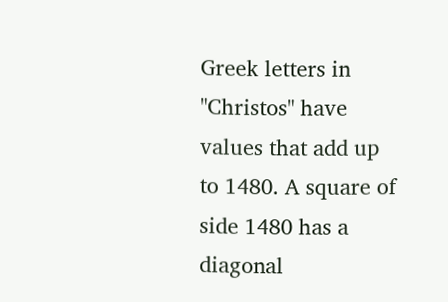Greek letters in "Christos" have values that add up to 1480. A square of side 1480 has a diagonal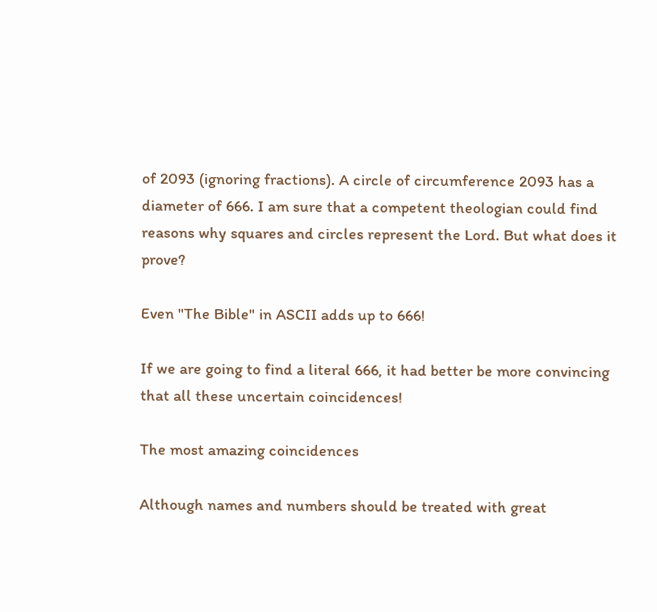of 2093 (ignoring fractions). A circle of circumference 2093 has a diameter of 666. I am sure that a competent theologian could find reasons why squares and circles represent the Lord. But what does it prove?

Even "The Bible" in ASCII adds up to 666!

If we are going to find a literal 666, it had better be more convincing that all these uncertain coincidences!

The most amazing coincidences

Although names and numbers should be treated with great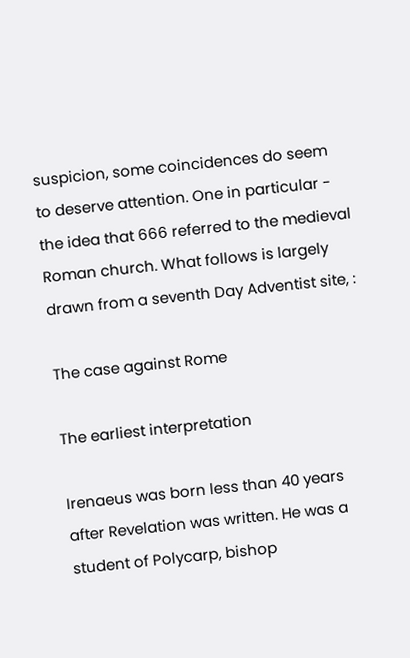suspicion, some coincidences do seem to deserve attention. One in particular - the idea that 666 referred to the medieval Roman church. What follows is largely drawn from a seventh Day Adventist site, :

The case against Rome

The earliest interpretation

Irenaeus was born less than 40 years after Revelation was written. He was a student of Polycarp, bishop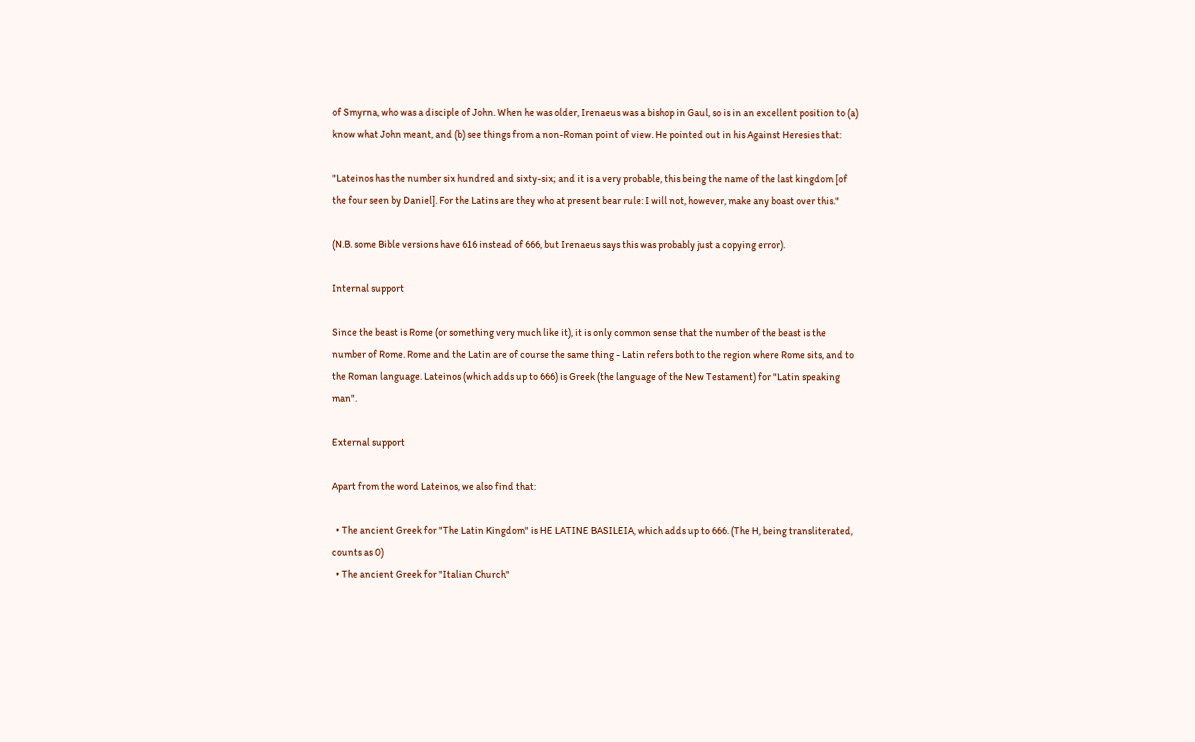of Smyrna, who was a disciple of John. When he was older, Irenaeus was a bishop in Gaul, so is in an excellent position to (a) know what John meant, and (b) see things from a non-Roman point of view. He pointed out in his Against Heresies that:

"Lateinos has the number six hundred and sixty-six; and it is a very probable, this being the name of the last kingdom [of the four seen by Daniel]. For the Latins are they who at present bear rule: I will not, however, make any boast over this."

(N.B. some Bible versions have 616 instead of 666, but Irenaeus says this was probably just a copying error).

Internal support

Since the beast is Rome (or something very much like it), it is only common sense that the number of the beast is the number of Rome. Rome and the Latin are of course the same thing - Latin refers both to the region where Rome sits, and to the Roman language. Lateinos (which adds up to 666) is Greek (the language of the New Testament) for "Latin speaking man".

External support

Apart from the word Lateinos, we also find that:

  • The ancient Greek for "The Latin Kingdom" is HE LATINE BASILEIA, which adds up to 666. (The H, being transliterated, counts as 0)
  • The ancient Greek for "Italian Church"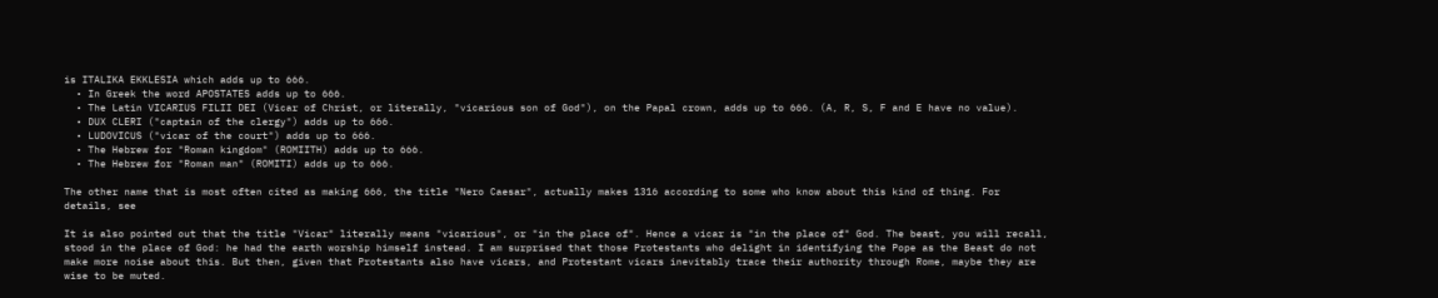is ITALIKA EKKLESIA which adds up to 666.
  • In Greek the word APOSTATES adds up to 666.
  • The Latin VICARIUS FILII DEI (Vicar of Christ, or literally, "vicarious son of God"), on the Papal crown, adds up to 666. (A, R, S, F and E have no value).
  • DUX CLERI ("captain of the clergy") adds up to 666.
  • LUDOVICUS ("vicar of the court") adds up to 666.
  • The Hebrew for "Roman kingdom" (ROMIITH) adds up to 666.
  • The Hebrew for "Roman man" (ROMITI) adds up to 666.

The other name that is most often cited as making 666, the title "Nero Caesar", actually makes 1316 according to some who know about this kind of thing. For details, see

It is also pointed out that the title "Vicar" literally means "vicarious", or "in the place of". Hence a vicar is "in the place of" God. The beast, you will recall, stood in the place of God: he had the earth worship himself instead. I am surprised that those Protestants who delight in identifying the Pope as the Beast do not make more noise about this. But then, given that Protestants also have vicars, and Protestant vicars inevitably trace their authority through Rome, maybe they are wise to be muted.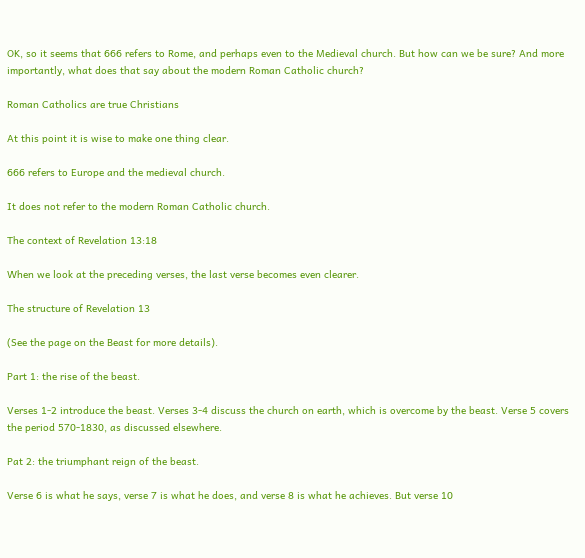OK, so it seems that 666 refers to Rome, and perhaps even to the Medieval church. But how can we be sure? And more importantly, what does that say about the modern Roman Catholic church?

Roman Catholics are true Christians

At this point it is wise to make one thing clear.

666 refers to Europe and the medieval church.

It does not refer to the modern Roman Catholic church.

The context of Revelation 13:18

When we look at the preceding verses, the last verse becomes even clearer.

The structure of Revelation 13

(See the page on the Beast for more details).

Part 1: the rise of the beast.

Verses 1-2 introduce the beast. Verses 3-4 discuss the church on earth, which is overcome by the beast. Verse 5 covers the period 570-1830, as discussed elsewhere.

Pat 2: the triumphant reign of the beast.

Verse 6 is what he says, verse 7 is what he does, and verse 8 is what he achieves. But verse 10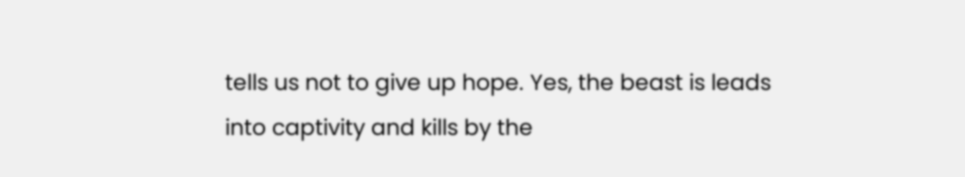tells us not to give up hope. Yes, the beast is leads into captivity and kills by the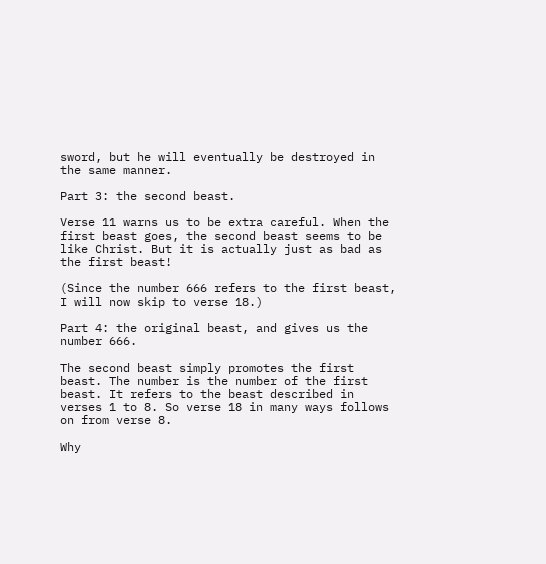sword, but he will eventually be destroyed in the same manner.

Part 3: the second beast.

Verse 11 warns us to be extra careful. When the first beast goes, the second beast seems to be like Christ. But it is actually just as bad as the first beast!

(Since the number 666 refers to the first beast, I will now skip to verse 18.)

Part 4: the original beast, and gives us the number 666.

The second beast simply promotes the first beast. The number is the number of the first beast. It refers to the beast described in verses 1 to 8. So verse 18 in many ways follows on from verse 8.

Why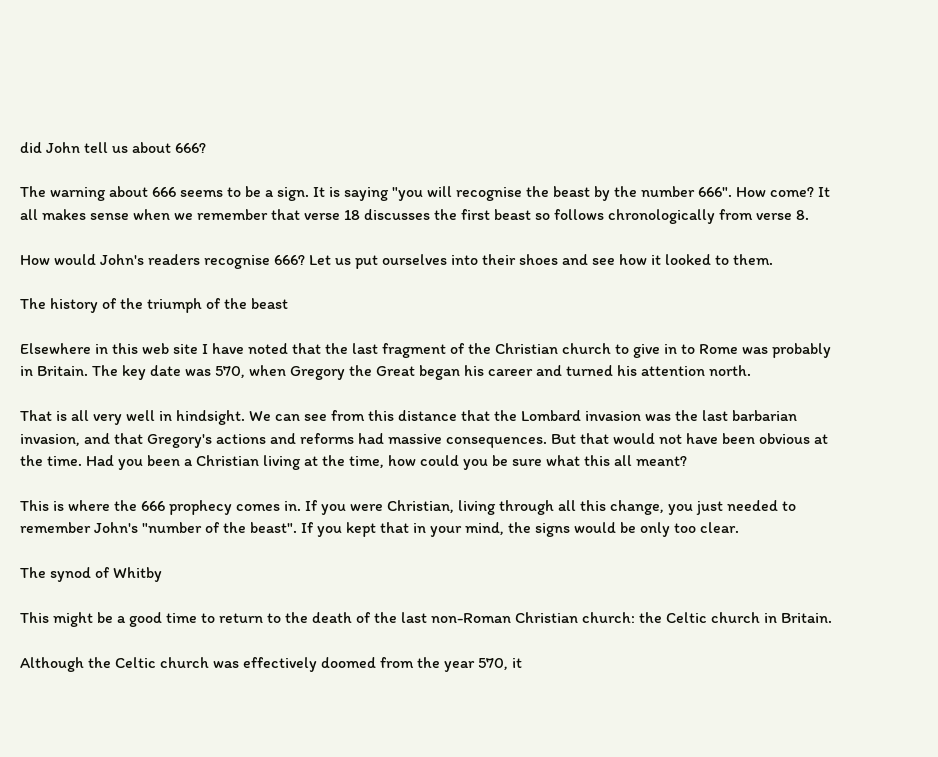did John tell us about 666?

The warning about 666 seems to be a sign. It is saying "you will recognise the beast by the number 666". How come? It all makes sense when we remember that verse 18 discusses the first beast so follows chronologically from verse 8.

How would John's readers recognise 666? Let us put ourselves into their shoes and see how it looked to them.

The history of the triumph of the beast

Elsewhere in this web site I have noted that the last fragment of the Christian church to give in to Rome was probably in Britain. The key date was 570, when Gregory the Great began his career and turned his attention north.

That is all very well in hindsight. We can see from this distance that the Lombard invasion was the last barbarian invasion, and that Gregory's actions and reforms had massive consequences. But that would not have been obvious at the time. Had you been a Christian living at the time, how could you be sure what this all meant?

This is where the 666 prophecy comes in. If you were Christian, living through all this change, you just needed to remember John's "number of the beast". If you kept that in your mind, the signs would be only too clear.

The synod of Whitby

This might be a good time to return to the death of the last non-Roman Christian church: the Celtic church in Britain.

Although the Celtic church was effectively doomed from the year 570, it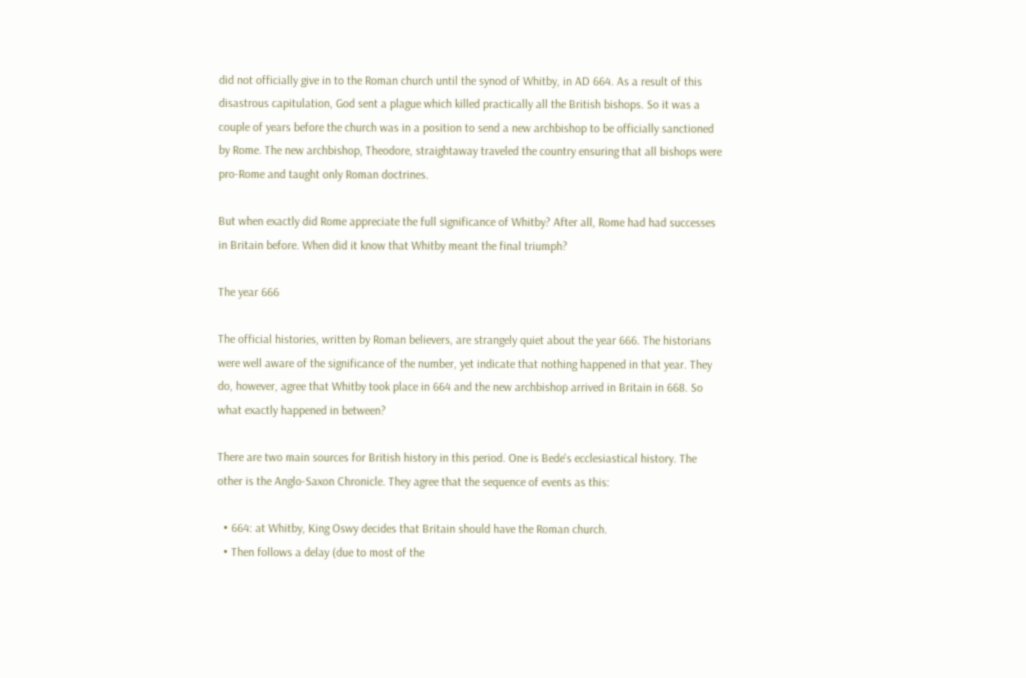did not officially give in to the Roman church until the synod of Whitby, in AD 664. As a result of this disastrous capitulation, God sent a plague which killed practically all the British bishops. So it was a couple of years before the church was in a position to send a new archbishop to be officially sanctioned by Rome. The new archbishop, Theodore, straightaway traveled the country ensuring that all bishops were pro-Rome and taught only Roman doctrines.

But when exactly did Rome appreciate the full significance of Whitby? After all, Rome had had successes in Britain before. When did it know that Whitby meant the final triumph?

The year 666

The official histories, written by Roman believers, are strangely quiet about the year 666. The historians were well aware of the significance of the number, yet indicate that nothing happened in that year. They do, however, agree that Whitby took place in 664 and the new archbishop arrived in Britain in 668. So what exactly happened in between?

There are two main sources for British history in this period. One is Bede's ecclesiastical history. The other is the Anglo-Saxon Chronicle. They agree that the sequence of events as this:

  • 664: at Whitby, King Oswy decides that Britain should have the Roman church.
  • Then follows a delay (due to most of the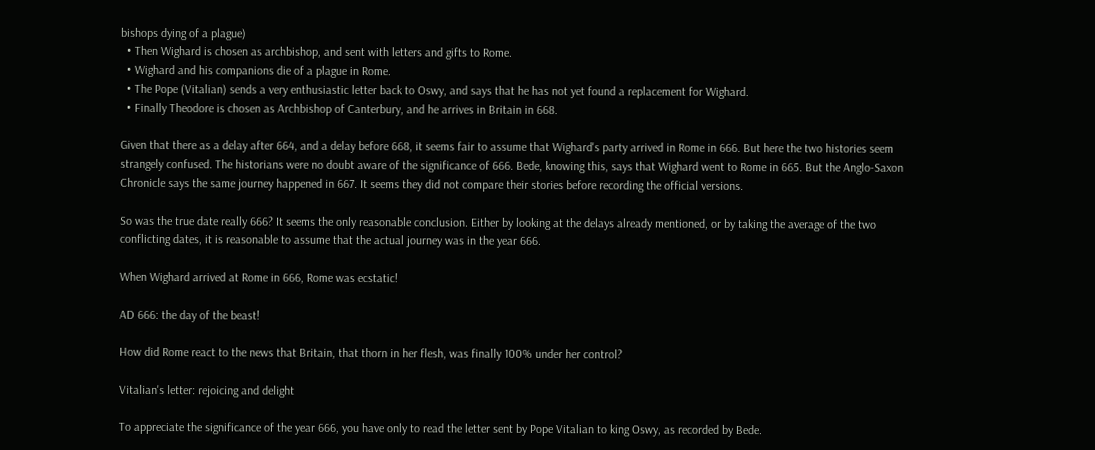bishops dying of a plague)
  • Then Wighard is chosen as archbishop, and sent with letters and gifts to Rome.
  • Wighard and his companions die of a plague in Rome.
  • The Pope (Vitalian) sends a very enthusiastic letter back to Oswy, and says that he has not yet found a replacement for Wighard.
  • Finally Theodore is chosen as Archbishop of Canterbury, and he arrives in Britain in 668.

Given that there as a delay after 664, and a delay before 668, it seems fair to assume that Wighard's party arrived in Rome in 666. But here the two histories seem strangely confused. The historians were no doubt aware of the significance of 666. Bede, knowing this, says that Wighard went to Rome in 665. But the Anglo-Saxon Chronicle says the same journey happened in 667. It seems they did not compare their stories before recording the official versions.

So was the true date really 666? It seems the only reasonable conclusion. Either by looking at the delays already mentioned, or by taking the average of the two conflicting dates, it is reasonable to assume that the actual journey was in the year 666.

When Wighard arrived at Rome in 666, Rome was ecstatic!

AD 666: the day of the beast!

How did Rome react to the news that Britain, that thorn in her flesh, was finally 100% under her control?

Vitalian's letter: rejoicing and delight

To appreciate the significance of the year 666, you have only to read the letter sent by Pope Vitalian to king Oswy, as recorded by Bede.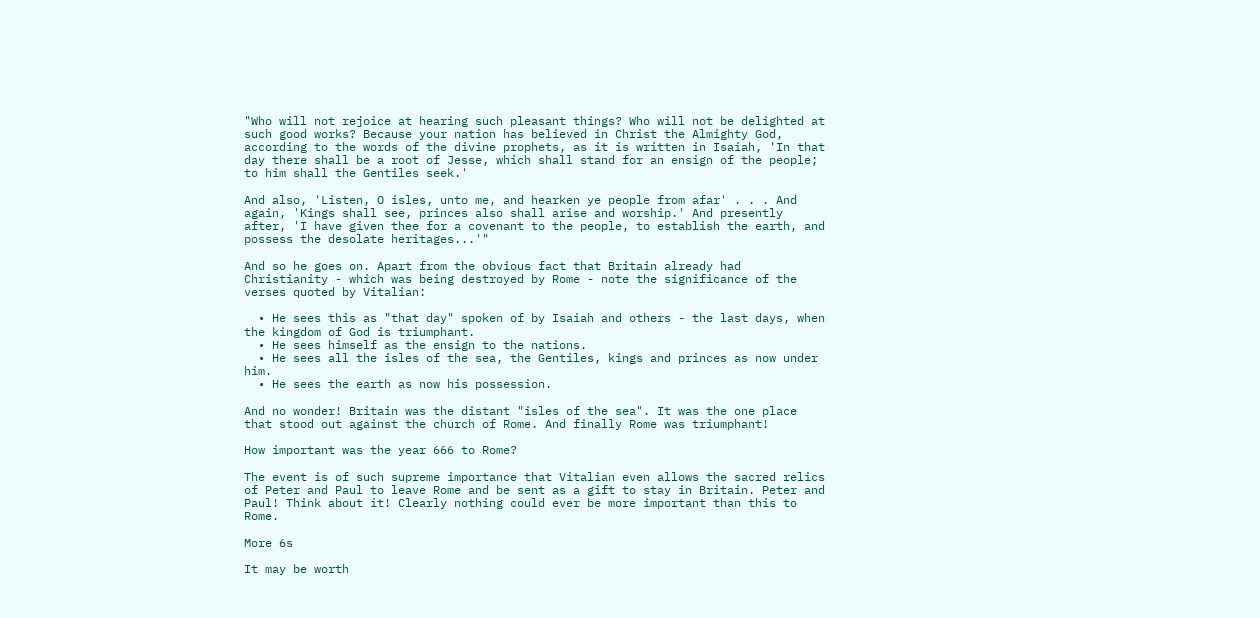"Who will not rejoice at hearing such pleasant things? Who will not be delighted at such good works? Because your nation has believed in Christ the Almighty God, according to the words of the divine prophets, as it is written in Isaiah, 'In that day there shall be a root of Jesse, which shall stand for an ensign of the people; to him shall the Gentiles seek.'

And also, 'Listen, O isles, unto me, and hearken ye people from afar' . . . And again, 'Kings shall see, princes also shall arise and worship.' And presently after, 'I have given thee for a covenant to the people, to establish the earth, and possess the desolate heritages...'"

And so he goes on. Apart from the obvious fact that Britain already had Christianity - which was being destroyed by Rome - note the significance of the verses quoted by Vitalian:

  • He sees this as "that day" spoken of by Isaiah and others - the last days, when the kingdom of God is triumphant.
  • He sees himself as the ensign to the nations.
  • He sees all the isles of the sea, the Gentiles, kings and princes as now under him.
  • He sees the earth as now his possession.

And no wonder! Britain was the distant "isles of the sea". It was the one place that stood out against the church of Rome. And finally Rome was triumphant!

How important was the year 666 to Rome?

The event is of such supreme importance that Vitalian even allows the sacred relics of Peter and Paul to leave Rome and be sent as a gift to stay in Britain. Peter and Paul! Think about it! Clearly nothing could ever be more important than this to Rome.

More 6s

It may be worth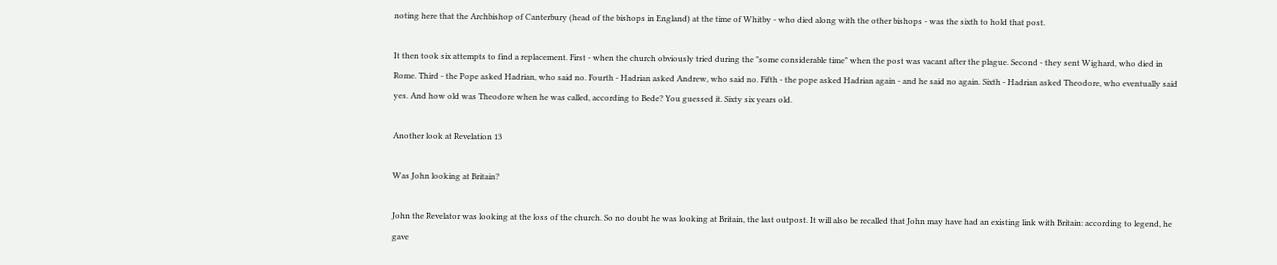noting here that the Archbishop of Canterbury (head of the bishops in England) at the time of Whitby - who died along with the other bishops - was the sixth to hold that post.

It then took six attempts to find a replacement. First - when the church obviously tried during the "some considerable time" when the post was vacant after the plague. Second - they sent Wighard, who died in Rome. Third - the Pope asked Hadrian, who said no. Fourth - Hadrian asked Andrew, who said no. Fifth - the pope asked Hadrian again - and he said no again. Sixth - Hadrian asked Theodore, who eventually said yes. And how old was Theodore when he was called, according to Bede? You guessed it. Sixty six years old.

Another look at Revelation 13

Was John looking at Britain?

John the Revelator was looking at the loss of the church. So no doubt he was looking at Britain, the last outpost. It will also be recalled that John may have had an existing link with Britain: according to legend, he gave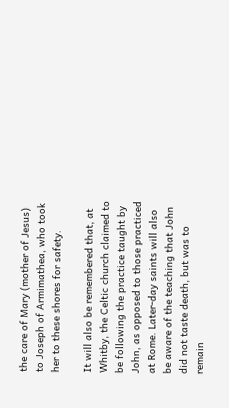the care of Mary (mother of Jesus) to Joseph of Armimathea, who took her to these shores for safety.

It will also be remembered that, at Whitby, the Celtic church claimed to be following the practice taught by John, as opposed to those practiced at Rome. Later-day saints will also be aware of the teaching that John did not taste death, but was to remain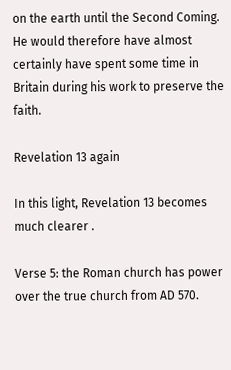on the earth until the Second Coming. He would therefore have almost certainly have spent some time in Britain during his work to preserve the faith.

Revelation 13 again

In this light, Revelation 13 becomes much clearer .

Verse 5: the Roman church has power over the true church from AD 570.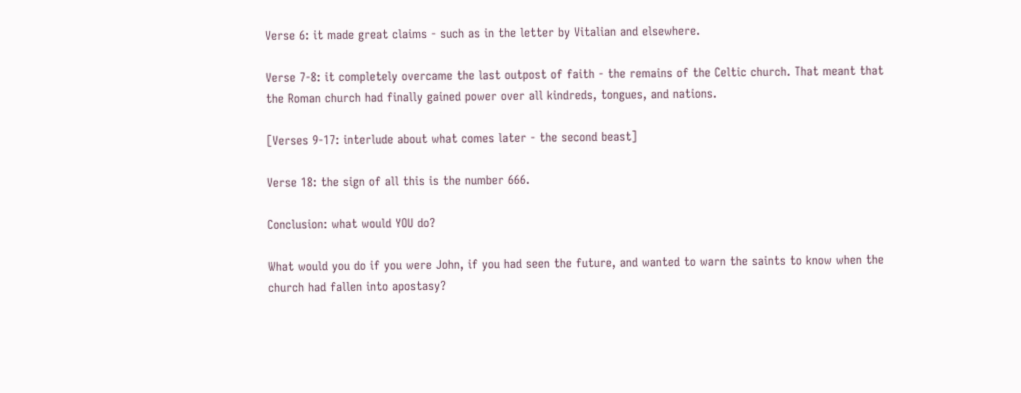Verse 6: it made great claims - such as in the letter by Vitalian and elsewhere.

Verse 7-8: it completely overcame the last outpost of faith - the remains of the Celtic church. That meant that the Roman church had finally gained power over all kindreds, tongues, and nations.

[Verses 9-17: interlude about what comes later - the second beast]

Verse 18: the sign of all this is the number 666.

Conclusion: what would YOU do?

What would you do if you were John, if you had seen the future, and wanted to warn the saints to know when the church had fallen into apostasy?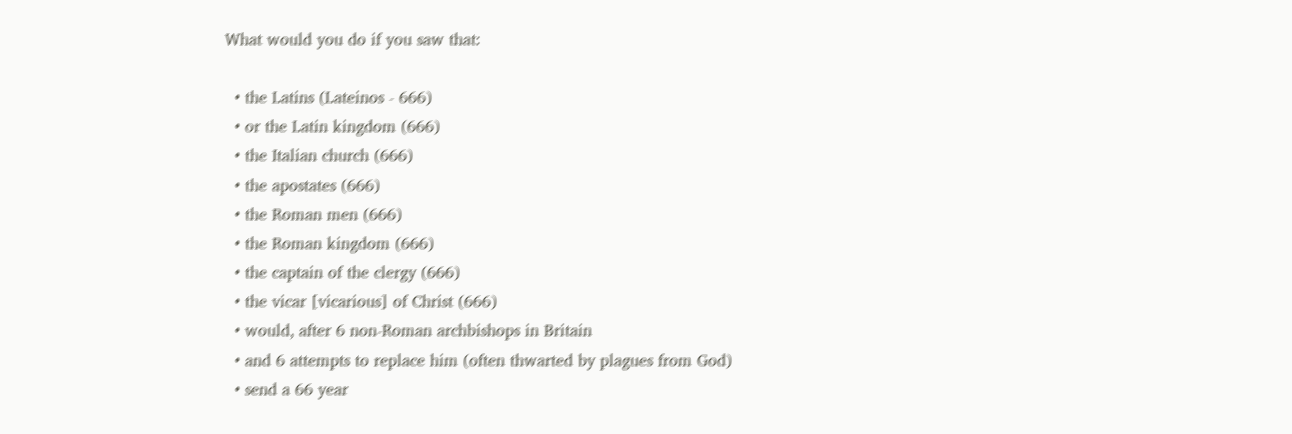What would you do if you saw that:

  • the Latins (Lateinos - 666)
  • or the Latin kingdom (666)
  • the Italian church (666)
  • the apostates (666)
  • the Roman men (666)
  • the Roman kingdom (666)
  • the captain of the clergy (666)
  • the vicar [vicarious] of Christ (666)
  • would, after 6 non-Roman archbishops in Britain
  • and 6 attempts to replace him (often thwarted by plagues from God)
  • send a 66 year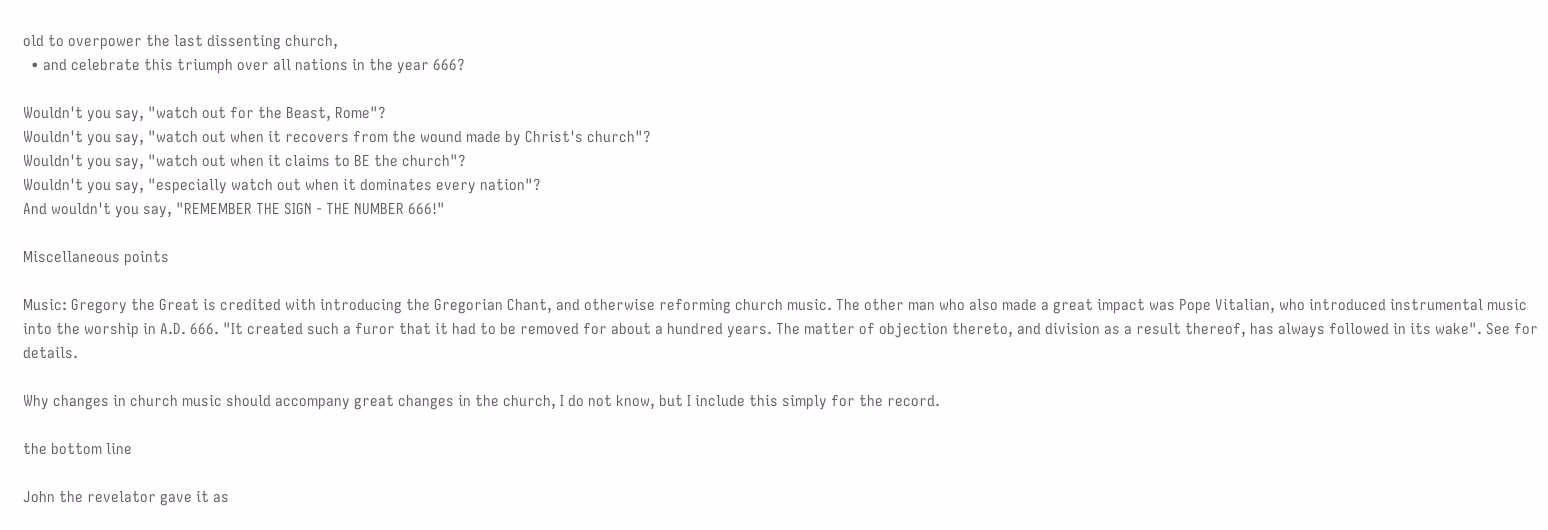old to overpower the last dissenting church,
  • and celebrate this triumph over all nations in the year 666?

Wouldn't you say, "watch out for the Beast, Rome"?
Wouldn't you say, "watch out when it recovers from the wound made by Christ's church"?
Wouldn't you say, "watch out when it claims to BE the church"?
Wouldn't you say, "especially watch out when it dominates every nation"?
And wouldn't you say, "REMEMBER THE SIGN - THE NUMBER 666!"

Miscellaneous points

Music: Gregory the Great is credited with introducing the Gregorian Chant, and otherwise reforming church music. The other man who also made a great impact was Pope Vitalian, who introduced instrumental music into the worship in A.D. 666. "It created such a furor that it had to be removed for about a hundred years. The matter of objection thereto, and division as a result thereof, has always followed in its wake". See for details.

Why changes in church music should accompany great changes in the church, I do not know, but I include this simply for the record.

the bottom line

John the revelator gave it as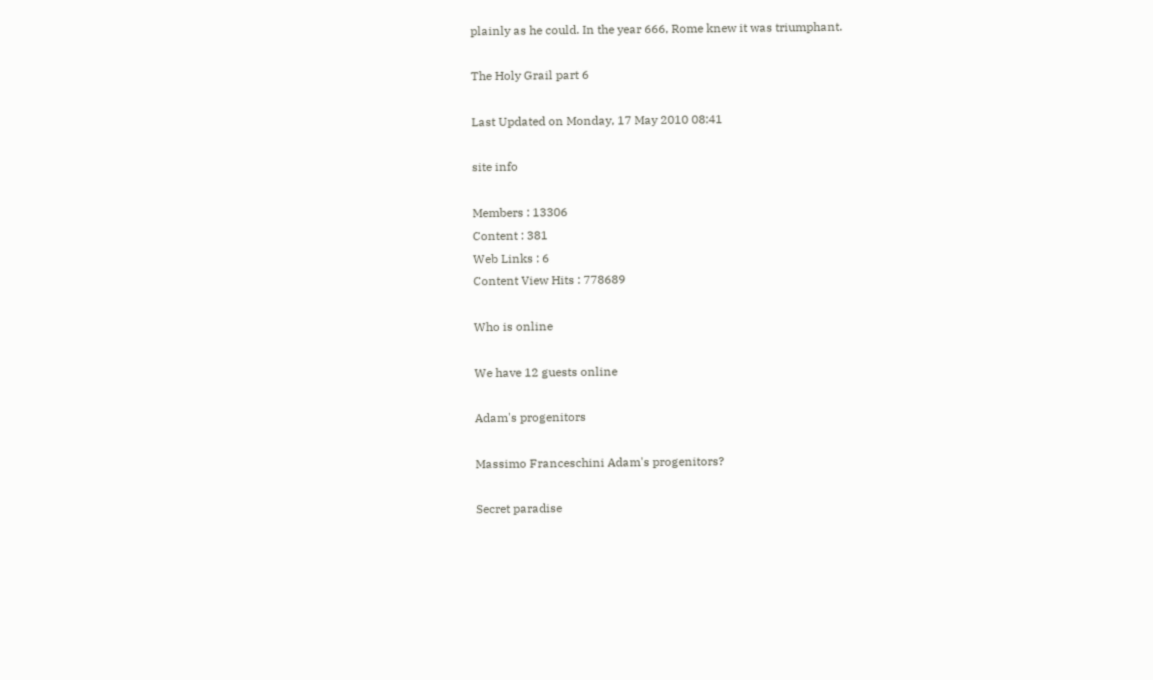plainly as he could. In the year 666, Rome knew it was triumphant.

The Holy Grail part 6

Last Updated on Monday, 17 May 2010 08:41

site info

Members : 13306
Content : 381
Web Links : 6
Content View Hits : 778689

Who is online

We have 12 guests online

Adam's progenitors

Massimo Franceschini Adam's progenitors?

Secret paradise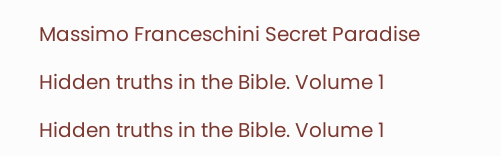Massimo Franceschini Secret Paradise

Hidden truths in the Bible. Volume 1

Hidden truths in the Bible. Volume 1